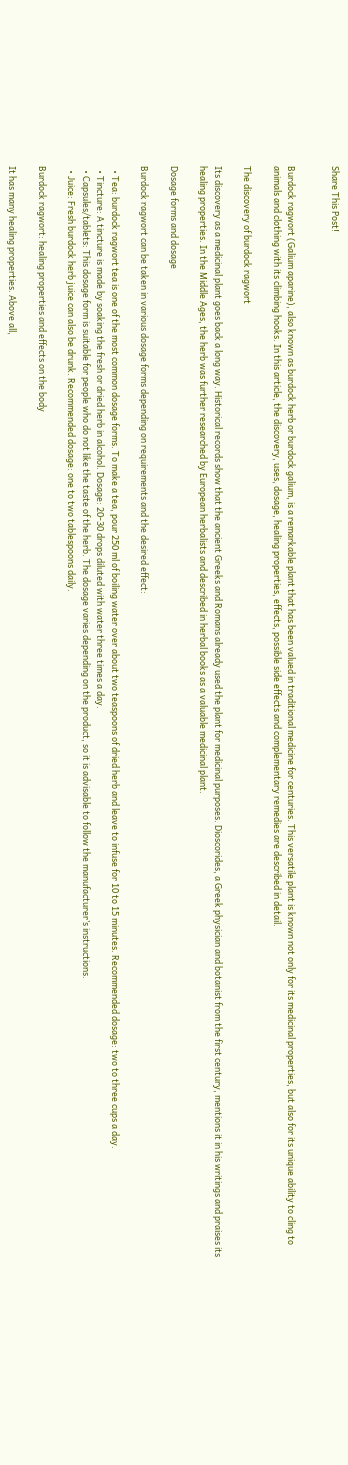Share This Post!


Burdock ragwort (Galium aparine), also known as burdock herb or burdock galium, is a remarkable plant that has been valued in traditional medicine for centuries. This versatile plant is known not only for its medicinal properties, but also for its unique ability to cling to animals and clothing with its climbing hooks. In this article, the discovery, uses, dosage, healing properties, effects, possible side effects and complementary remedies are described in detail.

The discovery of burdock ragwort

Its discovery as a medicinal plant goes back a long way. Historical records show that the ancient Greeks and Romans already used the plant for medicinal purposes. Dioscorides, a Greek physician and botanist from the first century, mentions it in his writings and praises its healing properties. In the Middle Ages, the herb was further researched by European herbalists and described in herbal books as a valuable medicinal plant.

Dosage forms and dosage

Burdock ragwort can be taken in various dosage forms depending on requirements and the desired effect:

  • Tea: burdock ragwort tea is one of the most common dosage forms. To make a tea, pour 250 ml of boiling water over about two teaspoons of dried herb and leave to infuse for 10 to 15 minutes. Recommended dosage: two to three cups a day.
  • Tincture: A tincture is made by soaking the fresh or dried herb in alcohol. Dosage: 20-30 drops diluted with water three times a day.
  • Capsules/tablets: This dosage form is suitable for people who do not like the taste of the herb. The dosage varies depending on the product, so it is advisable to follow the manufacturer’s instructions.
  • Juice: Fresh burdock herb juice can also be drunk. Recommended dosage: one to two tablespoons daily.

Burdock ragwort: healing properties and effects on the body

It has many healing properties. Above all,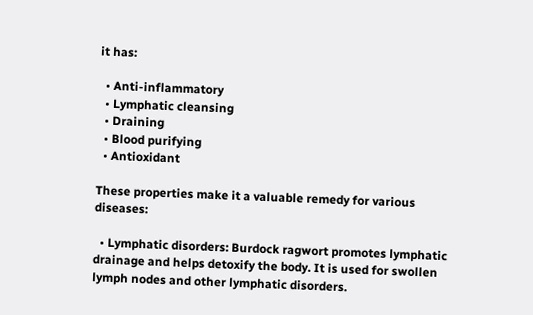it has:

  • Anti-inflammatory
  • Lymphatic cleansing
  • Draining
  • Blood purifying
  • Antioxidant

These properties make it a valuable remedy for various diseases:

  • Lymphatic disorders: Burdock ragwort promotes lymphatic drainage and helps detoxify the body. It is used for swollen lymph nodes and other lymphatic disorders.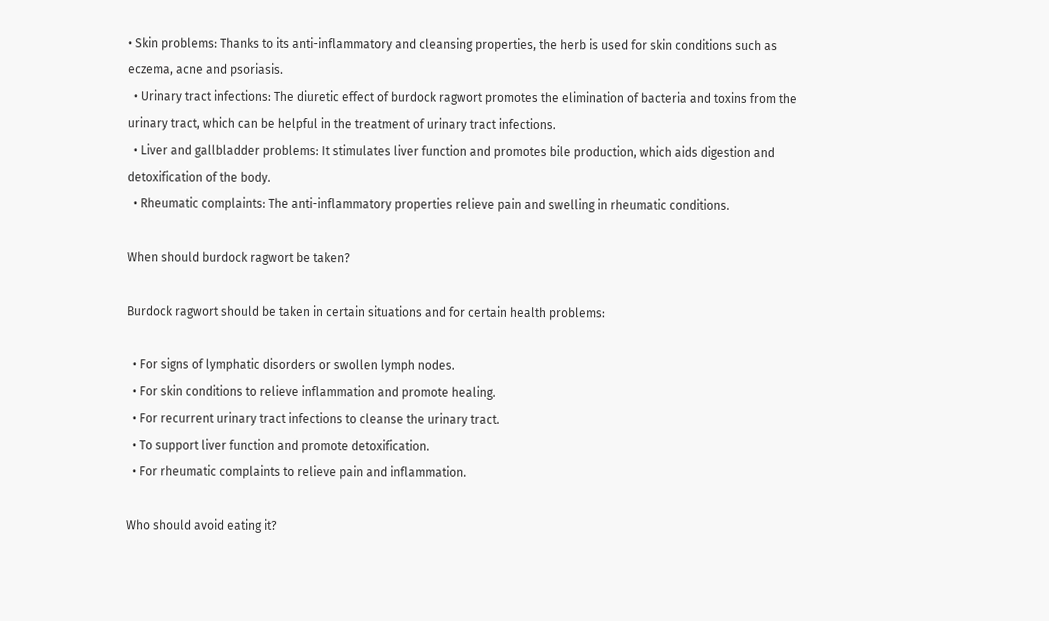• Skin problems: Thanks to its anti-inflammatory and cleansing properties, the herb is used for skin conditions such as eczema, acne and psoriasis.
  • Urinary tract infections: The diuretic effect of burdock ragwort promotes the elimination of bacteria and toxins from the urinary tract, which can be helpful in the treatment of urinary tract infections.
  • Liver and gallbladder problems: It stimulates liver function and promotes bile production, which aids digestion and detoxification of the body.
  • Rheumatic complaints: The anti-inflammatory properties relieve pain and swelling in rheumatic conditions.

When should burdock ragwort be taken?

Burdock ragwort should be taken in certain situations and for certain health problems:

  • For signs of lymphatic disorders or swollen lymph nodes.
  • For skin conditions to relieve inflammation and promote healing.
  • For recurrent urinary tract infections to cleanse the urinary tract.
  • To support liver function and promote detoxification.
  • For rheumatic complaints to relieve pain and inflammation.

Who should avoid eating it?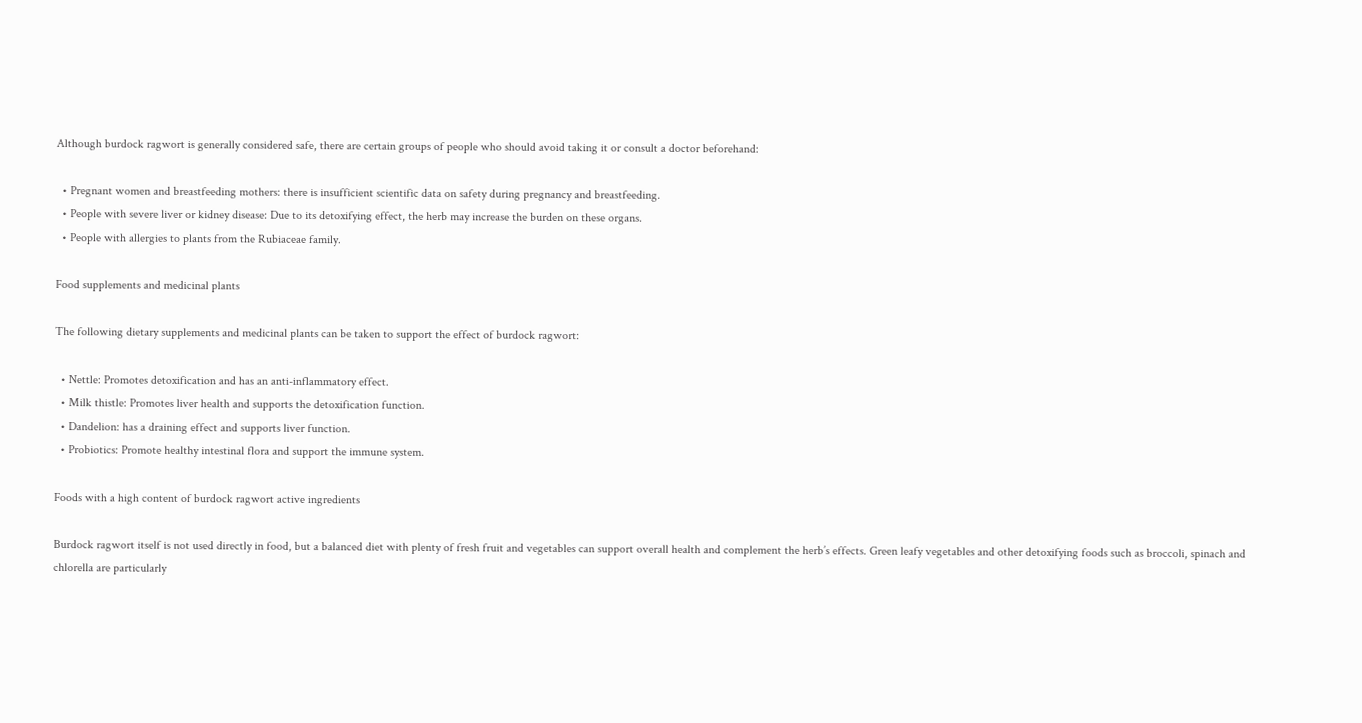Although burdock ragwort is generally considered safe, there are certain groups of people who should avoid taking it or consult a doctor beforehand:

  • Pregnant women and breastfeeding mothers: there is insufficient scientific data on safety during pregnancy and breastfeeding.
  • People with severe liver or kidney disease: Due to its detoxifying effect, the herb may increase the burden on these organs.
  • People with allergies to plants from the Rubiaceae family.

Food supplements and medicinal plants

The following dietary supplements and medicinal plants can be taken to support the effect of burdock ragwort:

  • Nettle: Promotes detoxification and has an anti-inflammatory effect.
  • Milk thistle: Promotes liver health and supports the detoxification function.
  • Dandelion: has a draining effect and supports liver function.
  • Probiotics: Promote healthy intestinal flora and support the immune system.

Foods with a high content of burdock ragwort active ingredients

Burdock ragwort itself is not used directly in food, but a balanced diet with plenty of fresh fruit and vegetables can support overall health and complement the herb’s effects. Green leafy vegetables and other detoxifying foods such as broccoli, spinach and chlorella are particularly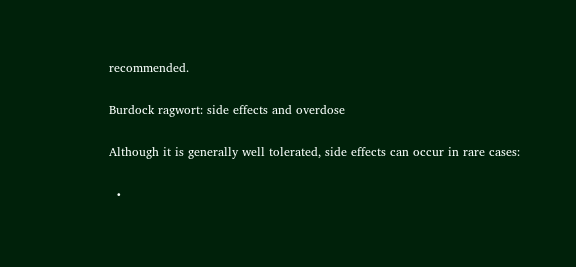recommended.

Burdock ragwort: side effects and overdose

Although it is generally well tolerated, side effects can occur in rare cases:

  •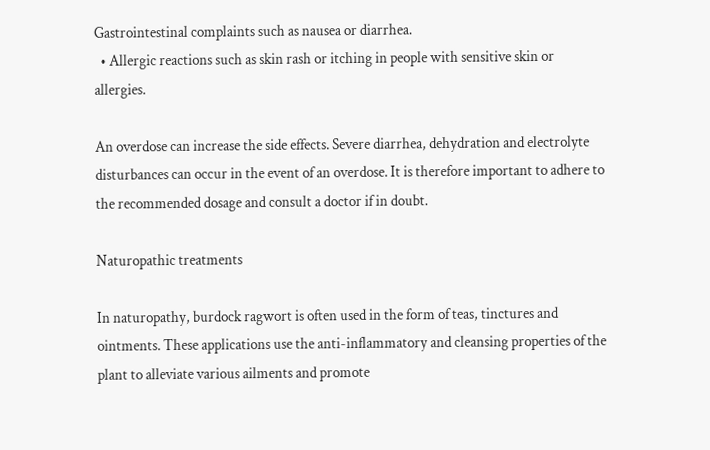Gastrointestinal complaints such as nausea or diarrhea.
  • Allergic reactions such as skin rash or itching in people with sensitive skin or allergies.

An overdose can increase the side effects. Severe diarrhea, dehydration and electrolyte disturbances can occur in the event of an overdose. It is therefore important to adhere to the recommended dosage and consult a doctor if in doubt.

Naturopathic treatments

In naturopathy, burdock ragwort is often used in the form of teas, tinctures and ointments. These applications use the anti-inflammatory and cleansing properties of the plant to alleviate various ailments and promote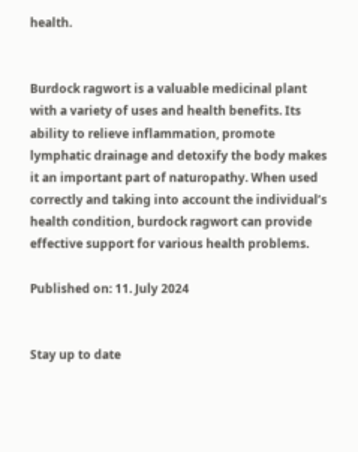health.


Burdock ragwort is a valuable medicinal plant with a variety of uses and health benefits. Its ability to relieve inflammation, promote lymphatic drainage and detoxify the body makes it an important part of naturopathy. When used correctly and taking into account the individual’s health condition, burdock ragwort can provide effective support for various health problems.

Published on: 11. July 2024


Stay up to date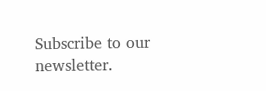Subscribe to our newsletter.